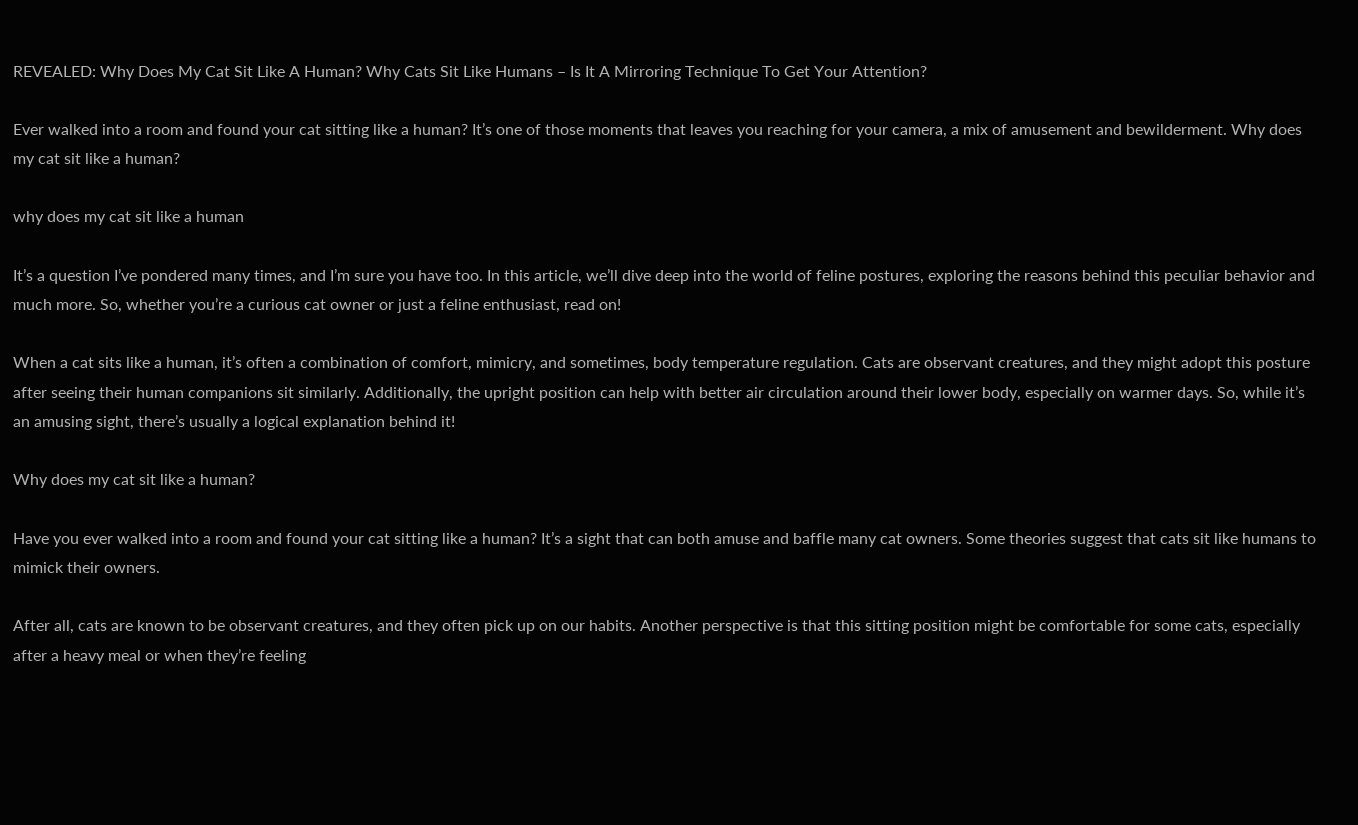REVEALED: Why Does My Cat Sit Like A Human? Why Cats Sit Like Humans – Is It A Mirroring Technique To Get Your Attention?

Ever walked into a room and found your cat sitting like a human? It’s one of those moments that leaves you reaching for your camera, a mix of amusement and bewilderment. Why does my cat sit like a human?

why does my cat sit like a human

It’s a question I’ve pondered many times, and I’m sure you have too. In this article, we’ll dive deep into the world of feline postures, exploring the reasons behind this peculiar behavior and much more. So, whether you’re a curious cat owner or just a feline enthusiast, read on!

When a cat sits like a human, it’s often a combination of comfort, mimicry, and sometimes, body temperature regulation. Cats are observant creatures, and they might adopt this posture after seeing their human companions sit similarly. Additionally, the upright position can help with better air circulation around their lower body, especially on warmer days. So, while it’s an amusing sight, there’s usually a logical explanation behind it!

Why does my cat sit like a human?

Have you ever walked into a room and found your cat sitting like a human? It’s a sight that can both amuse and baffle many cat owners. Some theories suggest that cats sit like humans to mimick their owners.

After all, cats are known to be observant creatures, and they often pick up on our habits. Another perspective is that this sitting position might be comfortable for some cats, especially after a heavy meal or when they’re feeling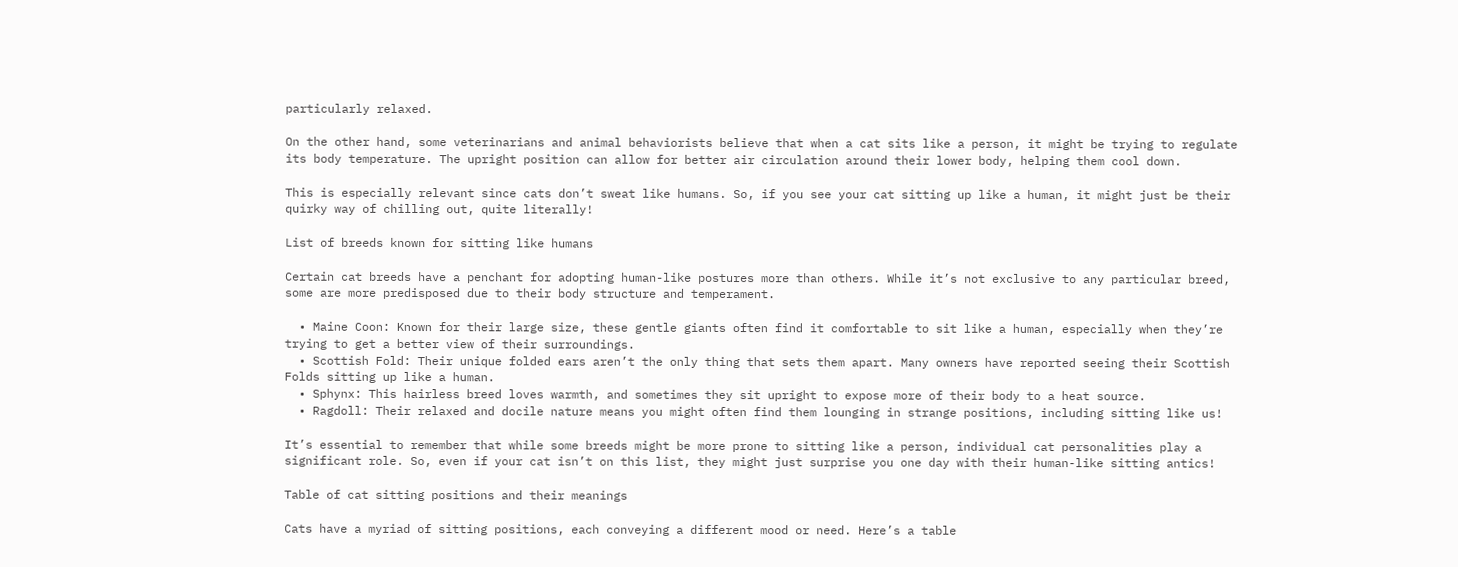particularly relaxed.

On the other hand, some veterinarians and animal behaviorists believe that when a cat sits like a person, it might be trying to regulate its body temperature. The upright position can allow for better air circulation around their lower body, helping them cool down.

This is especially relevant since cats don’t sweat like humans. So, if you see your cat sitting up like a human, it might just be their quirky way of chilling out, quite literally!

List of breeds known for sitting like humans

Certain cat breeds have a penchant for adopting human-like postures more than others. While it’s not exclusive to any particular breed, some are more predisposed due to their body structure and temperament.

  • Maine Coon: Known for their large size, these gentle giants often find it comfortable to sit like a human, especially when they’re trying to get a better view of their surroundings.
  • Scottish Fold: Their unique folded ears aren’t the only thing that sets them apart. Many owners have reported seeing their Scottish Folds sitting up like a human.
  • Sphynx: This hairless breed loves warmth, and sometimes they sit upright to expose more of their body to a heat source.
  • Ragdoll: Their relaxed and docile nature means you might often find them lounging in strange positions, including sitting like us!

It’s essential to remember that while some breeds might be more prone to sitting like a person, individual cat personalities play a significant role. So, even if your cat isn’t on this list, they might just surprise you one day with their human-like sitting antics!

Table of cat sitting positions and their meanings

Cats have a myriad of sitting positions, each conveying a different mood or need. Here’s a table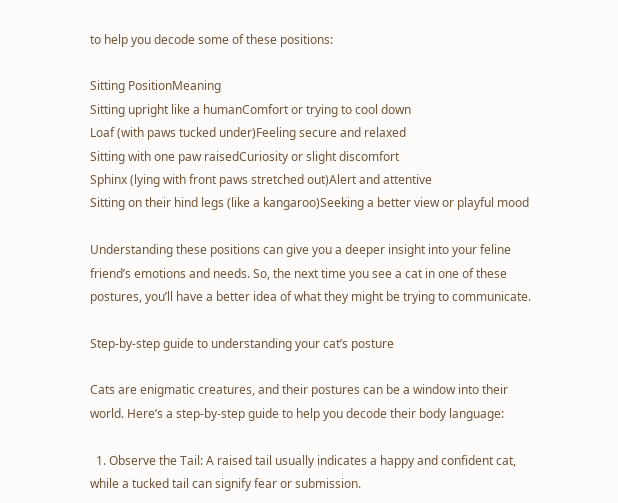to help you decode some of these positions:

Sitting PositionMeaning
Sitting upright like a humanComfort or trying to cool down
Loaf (with paws tucked under)Feeling secure and relaxed
Sitting with one paw raisedCuriosity or slight discomfort
Sphinx (lying with front paws stretched out)Alert and attentive
Sitting on their hind legs (like a kangaroo)Seeking a better view or playful mood

Understanding these positions can give you a deeper insight into your feline friend’s emotions and needs. So, the next time you see a cat in one of these postures, you’ll have a better idea of what they might be trying to communicate.

Step-by-step guide to understanding your cat’s posture

Cats are enigmatic creatures, and their postures can be a window into their world. Here’s a step-by-step guide to help you decode their body language:

  1. Observe the Tail: A raised tail usually indicates a happy and confident cat, while a tucked tail can signify fear or submission.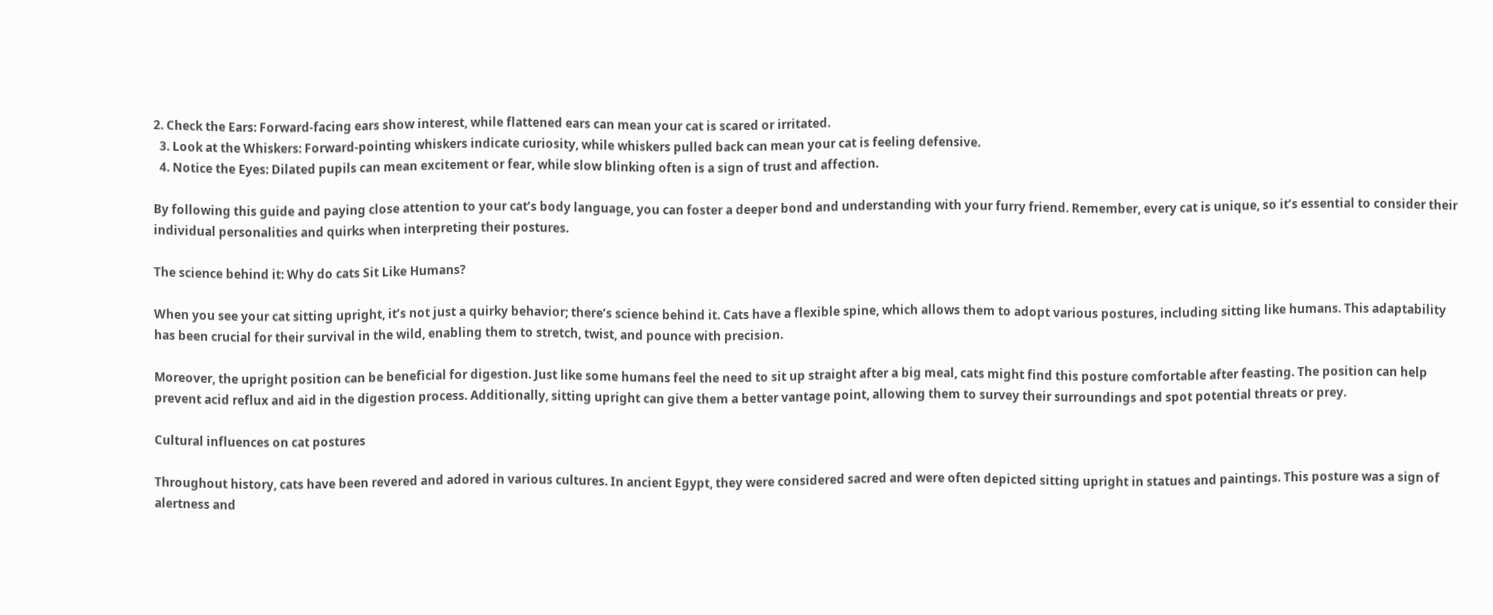2. Check the Ears: Forward-facing ears show interest, while flattened ears can mean your cat is scared or irritated.
  3. Look at the Whiskers: Forward-pointing whiskers indicate curiosity, while whiskers pulled back can mean your cat is feeling defensive.
  4. Notice the Eyes: Dilated pupils can mean excitement or fear, while slow blinking often is a sign of trust and affection.

By following this guide and paying close attention to your cat’s body language, you can foster a deeper bond and understanding with your furry friend. Remember, every cat is unique, so it’s essential to consider their individual personalities and quirks when interpreting their postures.

The science behind it: Why do cats Sit Like Humans?

When you see your cat sitting upright, it’s not just a quirky behavior; there’s science behind it. Cats have a flexible spine, which allows them to adopt various postures, including sitting like humans. This adaptability has been crucial for their survival in the wild, enabling them to stretch, twist, and pounce with precision.

Moreover, the upright position can be beneficial for digestion. Just like some humans feel the need to sit up straight after a big meal, cats might find this posture comfortable after feasting. The position can help prevent acid reflux and aid in the digestion process. Additionally, sitting upright can give them a better vantage point, allowing them to survey their surroundings and spot potential threats or prey.

Cultural influences on cat postures

Throughout history, cats have been revered and adored in various cultures. In ancient Egypt, they were considered sacred and were often depicted sitting upright in statues and paintings. This posture was a sign of alertness and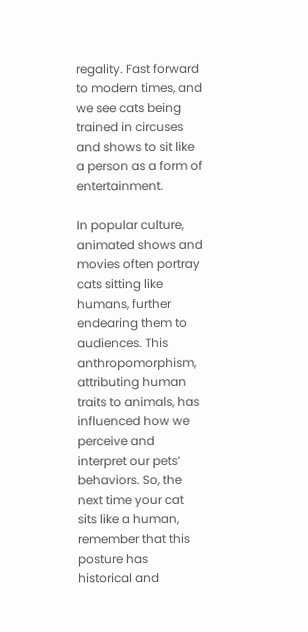regality. Fast forward to modern times, and we see cats being trained in circuses and shows to sit like a person as a form of entertainment.

In popular culture, animated shows and movies often portray cats sitting like humans, further endearing them to audiences. This anthropomorphism, attributing human traits to animals, has influenced how we perceive and interpret our pets’ behaviors. So, the next time your cat sits like a human, remember that this posture has historical and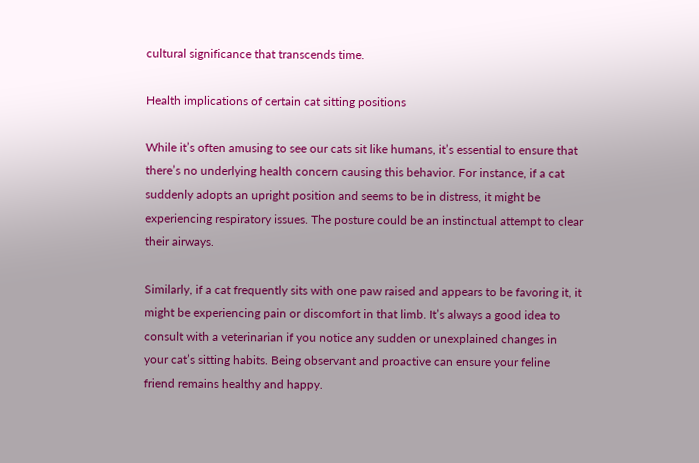cultural significance that transcends time.

Health implications of certain cat sitting positions

While it’s often amusing to see our cats sit like humans, it’s essential to ensure that there’s no underlying health concern causing this behavior. For instance, if a cat suddenly adopts an upright position and seems to be in distress, it might be experiencing respiratory issues. The posture could be an instinctual attempt to clear their airways.

Similarly, if a cat frequently sits with one paw raised and appears to be favoring it, it might be experiencing pain or discomfort in that limb. It’s always a good idea to consult with a veterinarian if you notice any sudden or unexplained changes in your cat’s sitting habits. Being observant and proactive can ensure your feline friend remains healthy and happy.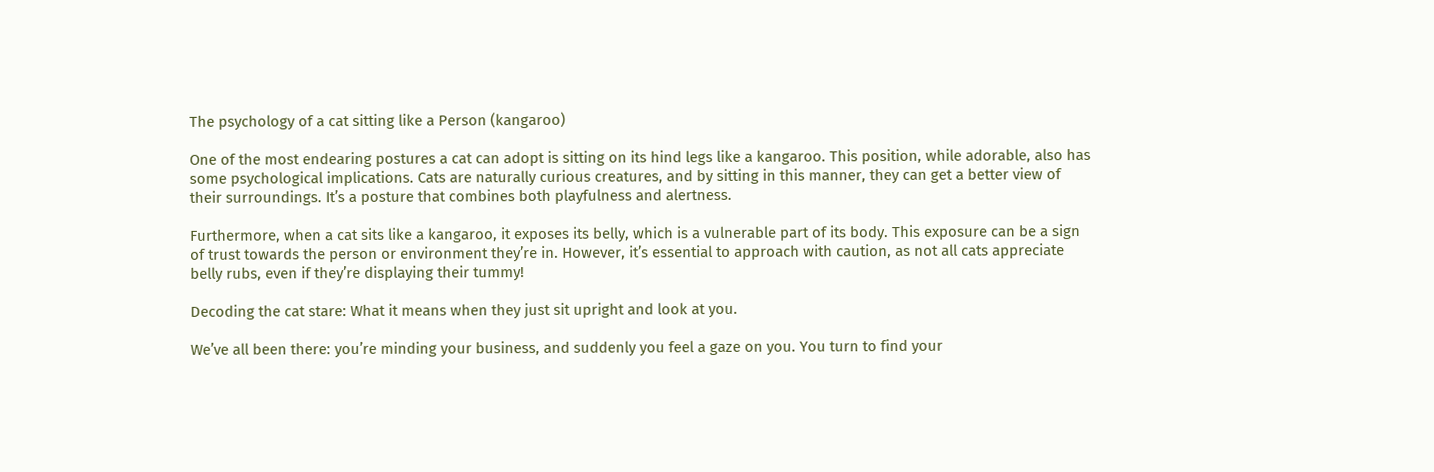The psychology of a cat sitting like a Person (kangaroo)

One of the most endearing postures a cat can adopt is sitting on its hind legs like a kangaroo. This position, while adorable, also has some psychological implications. Cats are naturally curious creatures, and by sitting in this manner, they can get a better view of their surroundings. It’s a posture that combines both playfulness and alertness.

Furthermore, when a cat sits like a kangaroo, it exposes its belly, which is a vulnerable part of its body. This exposure can be a sign of trust towards the person or environment they’re in. However, it’s essential to approach with caution, as not all cats appreciate belly rubs, even if they’re displaying their tummy!

Decoding the cat stare: What it means when they just sit upright and look at you.

We’ve all been there: you’re minding your business, and suddenly you feel a gaze on you. You turn to find your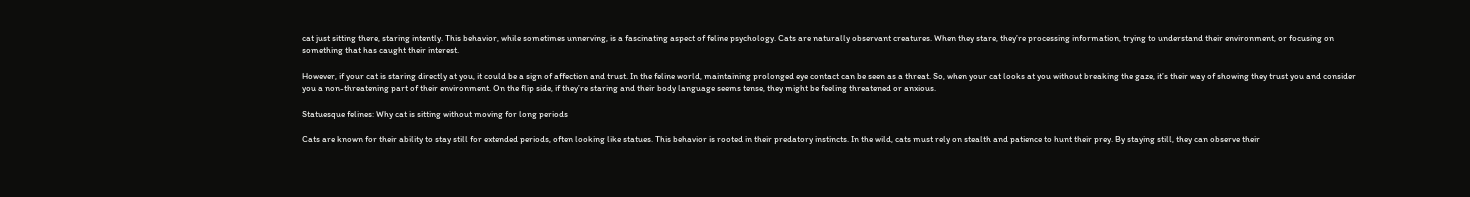cat just sitting there, staring intently. This behavior, while sometimes unnerving, is a fascinating aspect of feline psychology. Cats are naturally observant creatures. When they stare, they’re processing information, trying to understand their environment, or focusing on something that has caught their interest.

However, if your cat is staring directly at you, it could be a sign of affection and trust. In the feline world, maintaining prolonged eye contact can be seen as a threat. So, when your cat looks at you without breaking the gaze, it’s their way of showing they trust you and consider you a non-threatening part of their environment. On the flip side, if they’re staring and their body language seems tense, they might be feeling threatened or anxious.

Statuesque felines: Why cat is sitting without moving for long periods

Cats are known for their ability to stay still for extended periods, often looking like statues. This behavior is rooted in their predatory instincts. In the wild, cats must rely on stealth and patience to hunt their prey. By staying still, they can observe their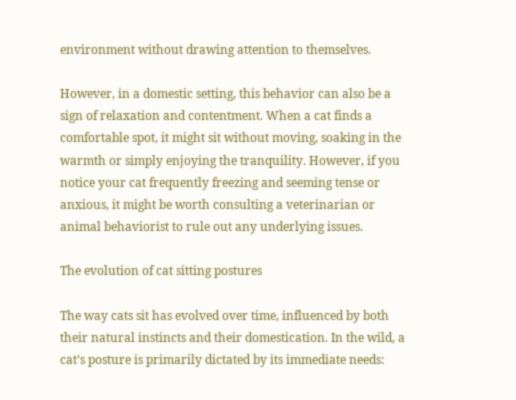environment without drawing attention to themselves.

However, in a domestic setting, this behavior can also be a sign of relaxation and contentment. When a cat finds a comfortable spot, it might sit without moving, soaking in the warmth or simply enjoying the tranquility. However, if you notice your cat frequently freezing and seeming tense or anxious, it might be worth consulting a veterinarian or animal behaviorist to rule out any underlying issues.

The evolution of cat sitting postures

The way cats sit has evolved over time, influenced by both their natural instincts and their domestication. In the wild, a cat’s posture is primarily dictated by its immediate needs: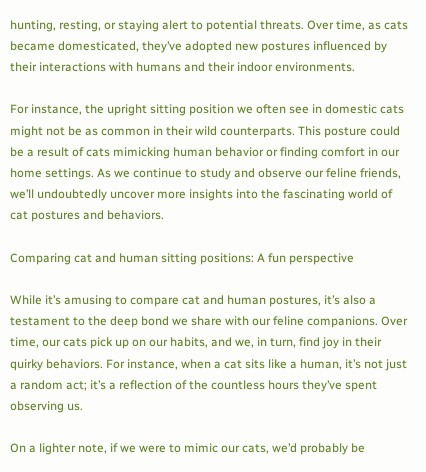hunting, resting, or staying alert to potential threats. Over time, as cats became domesticated, they’ve adopted new postures influenced by their interactions with humans and their indoor environments.

For instance, the upright sitting position we often see in domestic cats might not be as common in their wild counterparts. This posture could be a result of cats mimicking human behavior or finding comfort in our home settings. As we continue to study and observe our feline friends, we’ll undoubtedly uncover more insights into the fascinating world of cat postures and behaviors.

Comparing cat and human sitting positions: A fun perspective

While it’s amusing to compare cat and human postures, it’s also a testament to the deep bond we share with our feline companions. Over time, our cats pick up on our habits, and we, in turn, find joy in their quirky behaviors. For instance, when a cat sits like a human, it’s not just a random act; it’s a reflection of the countless hours they’ve spent observing us.

On a lighter note, if we were to mimic our cats, we’d probably be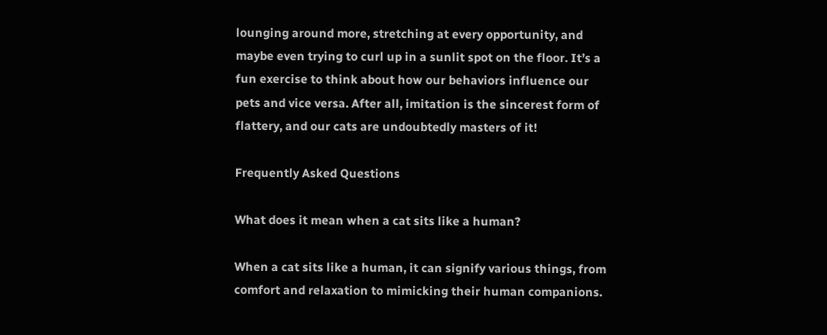lounging around more, stretching at every opportunity, and maybe even trying to curl up in a sunlit spot on the floor. It’s a fun exercise to think about how our behaviors influence our pets and vice versa. After all, imitation is the sincerest form of flattery, and our cats are undoubtedly masters of it!

Frequently Asked Questions

What does it mean when a cat sits like a human?

When a cat sits like a human, it can signify various things, from comfort and relaxation to mimicking their human companions.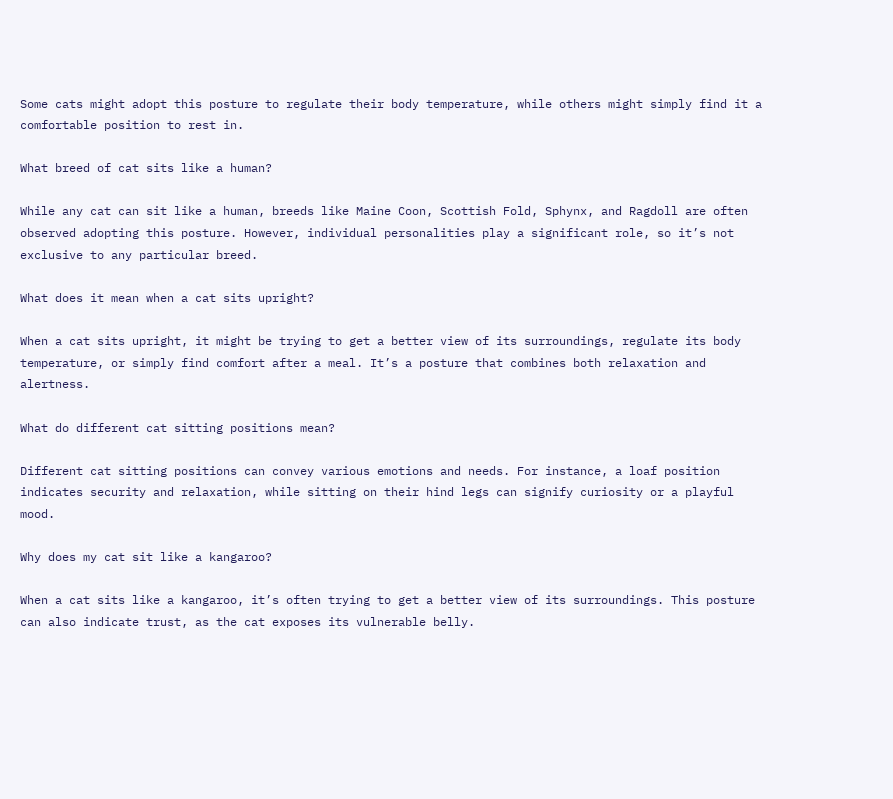Some cats might adopt this posture to regulate their body temperature, while others might simply find it a comfortable position to rest in.

What breed of cat sits like a human?

While any cat can sit like a human, breeds like Maine Coon, Scottish Fold, Sphynx, and Ragdoll are often observed adopting this posture. However, individual personalities play a significant role, so it’s not exclusive to any particular breed.

What does it mean when a cat sits upright?

When a cat sits upright, it might be trying to get a better view of its surroundings, regulate its body temperature, or simply find comfort after a meal. It’s a posture that combines both relaxation and alertness.

What do different cat sitting positions mean?

Different cat sitting positions can convey various emotions and needs. For instance, a loaf position indicates security and relaxation, while sitting on their hind legs can signify curiosity or a playful mood.

Why does my cat sit like a kangaroo?

When a cat sits like a kangaroo, it’s often trying to get a better view of its surroundings. This posture can also indicate trust, as the cat exposes its vulnerable belly.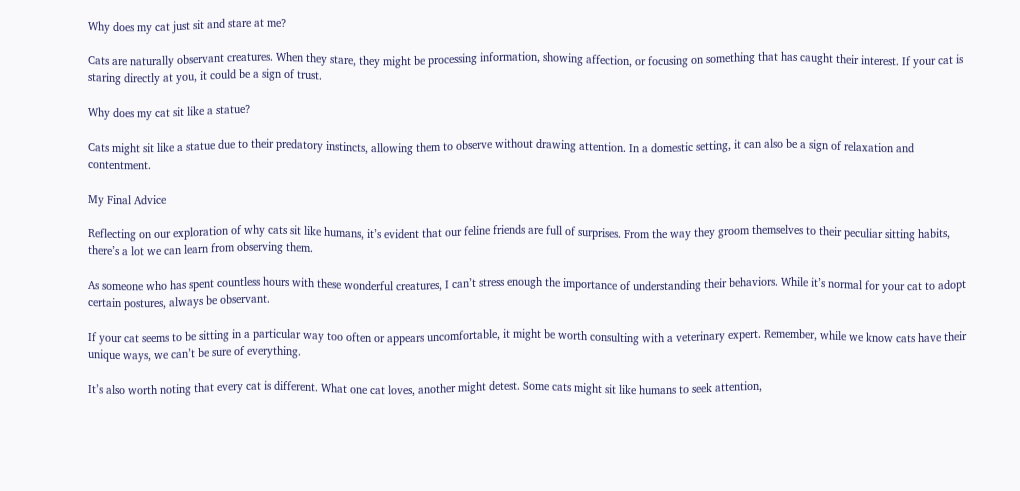Why does my cat just sit and stare at me?

Cats are naturally observant creatures. When they stare, they might be processing information, showing affection, or focusing on something that has caught their interest. If your cat is staring directly at you, it could be a sign of trust.

Why does my cat sit like a statue?

Cats might sit like a statue due to their predatory instincts, allowing them to observe without drawing attention. In a domestic setting, it can also be a sign of relaxation and contentment.

My Final Advice

Reflecting on our exploration of why cats sit like humans, it’s evident that our feline friends are full of surprises. From the way they groom themselves to their peculiar sitting habits, there’s a lot we can learn from observing them.

As someone who has spent countless hours with these wonderful creatures, I can’t stress enough the importance of understanding their behaviors. While it’s normal for your cat to adopt certain postures, always be observant.

If your cat seems to be sitting in a particular way too often or appears uncomfortable, it might be worth consulting with a veterinary expert. Remember, while we know cats have their unique ways, we can’t be sure of everything.

It’s also worth noting that every cat is different. What one cat loves, another might detest. Some cats might sit like humans to seek attention,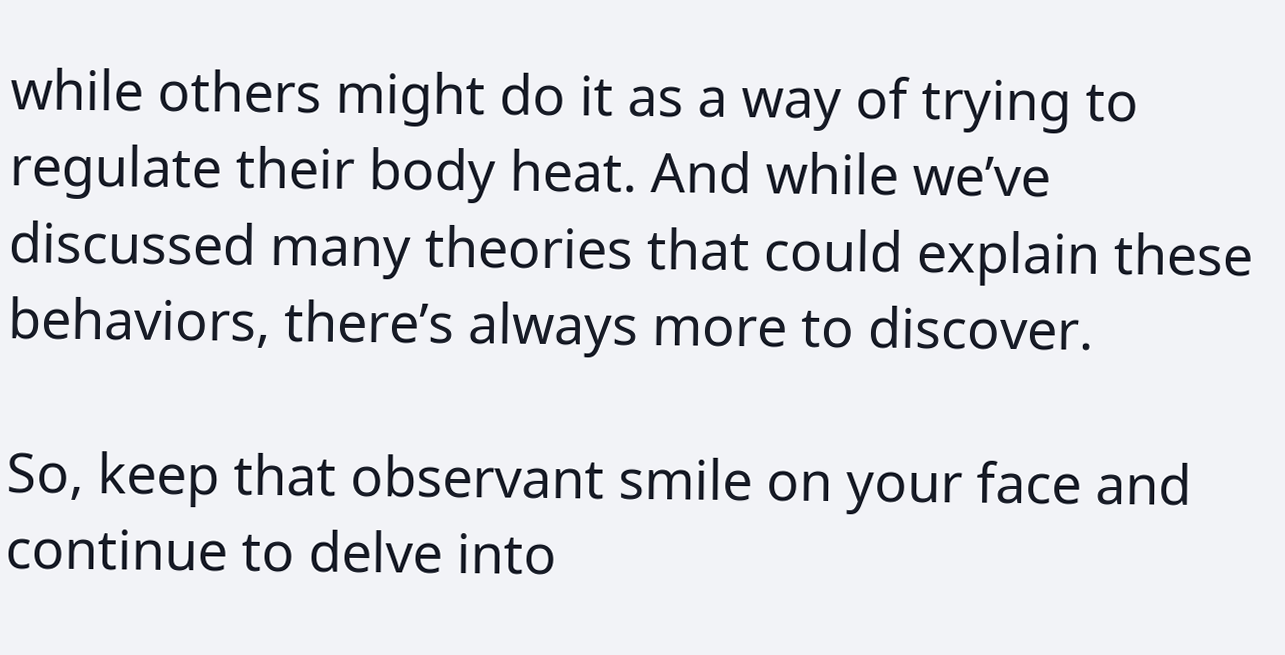while others might do it as a way of trying to regulate their body heat. And while we’ve discussed many theories that could explain these behaviors, there’s always more to discover.

So, keep that observant smile on your face and continue to delve into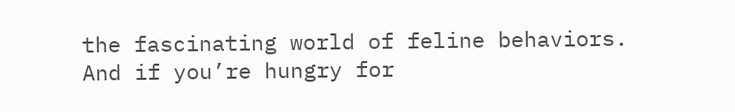the fascinating world of feline behaviors. And if you’re hungry for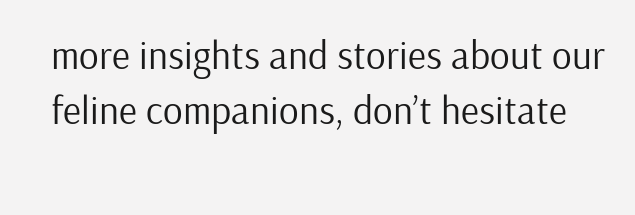more insights and stories about our feline companions, don’t hesitate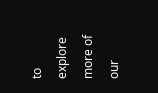to explore more of our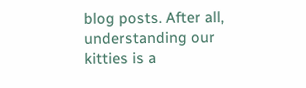blog posts. After all, understanding our kitties is a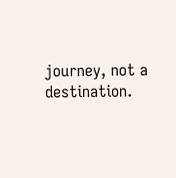journey, not a destination.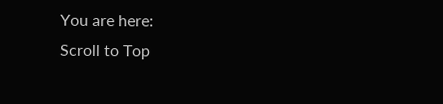You are here:
Scroll to Top